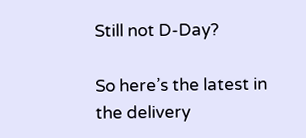Still not D-Day?

So here’s the latest in the delivery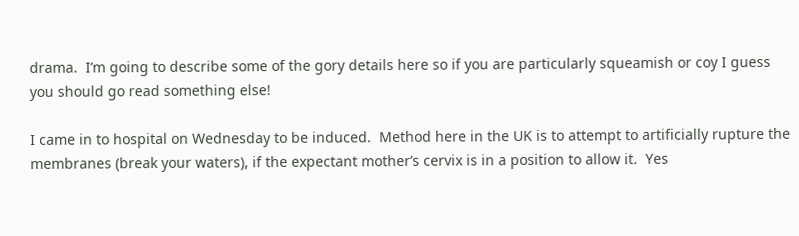drama.  I’m going to describe some of the gory details here so if you are particularly squeamish or coy I guess you should go read something else!

I came in to hospital on Wednesday to be induced.  Method here in the UK is to attempt to artificially rupture the membranes (break your waters), if the expectant mother’s cervix is in a position to allow it.  Yes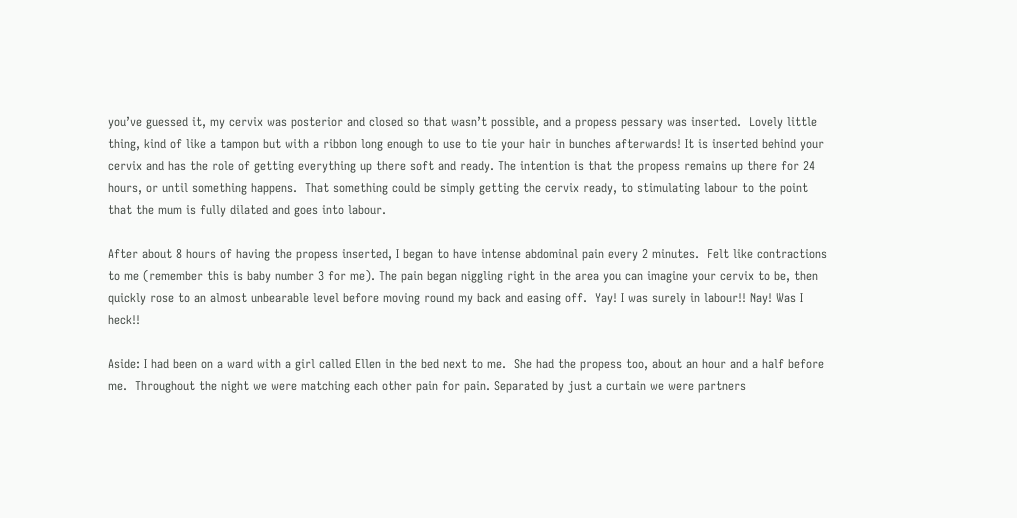you’ve guessed it, my cervix was posterior and closed so that wasn’t possible, and a propess pessary was inserted.  Lovely little thing, kind of like a tampon but with a ribbon long enough to use to tie your hair in bunches afterwards! It is inserted behind your cervix and has the role of getting everything up there soft and ready. The intention is that the propess remains up there for 24 hours, or until something happens.  That something could be simply getting the cervix ready, to stimulating labour to the point that the mum is fully dilated and goes into labour.

After about 8 hours of having the propess inserted, I began to have intense abdominal pain every 2 minutes.  Felt like contractions to me (remember this is baby number 3 for me). The pain began niggling right in the area you can imagine your cervix to be, then quickly rose to an almost unbearable level before moving round my back and easing off.  Yay! I was surely in labour!! Nay! Was I heck!!

Aside: I had been on a ward with a girl called Ellen in the bed next to me.  She had the propess too, about an hour and a half before me.  Throughout the night we were matching each other pain for pain. Separated by just a curtain we were partners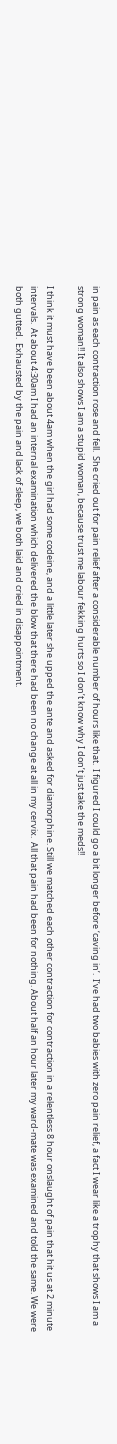in pain as each contraction rose and fell.  She cried out for pain relief after a considerable number of hours like that.  I figured I could go a bit longer before ‘caving in’.  I’ve had two babies with zero pain relief, a fact I wear like a trophy that shows I am a strong woman!! It also shows I am a stupid woman, because trust me labour fekking hurts so I don’t know why I don’t just take the meds!!

I think it must have been about 4am when the girl had some codeine, and a little later she upped the ante and asked for diamorphine. Still we matched each other contraction for contraction in a relentless 8 hour onslaught of pain that hit us at 2 minute intervals.  At about 4:30am I had an internal examination which delivered the blow that there had been no change at all in my cervix.  All that pain had been for nothing. About half an hour later my ward-mate was examined and told the same. We were both gutted.  Exhausted by the pain and lack of sleep, we both laid and cried in disappointment.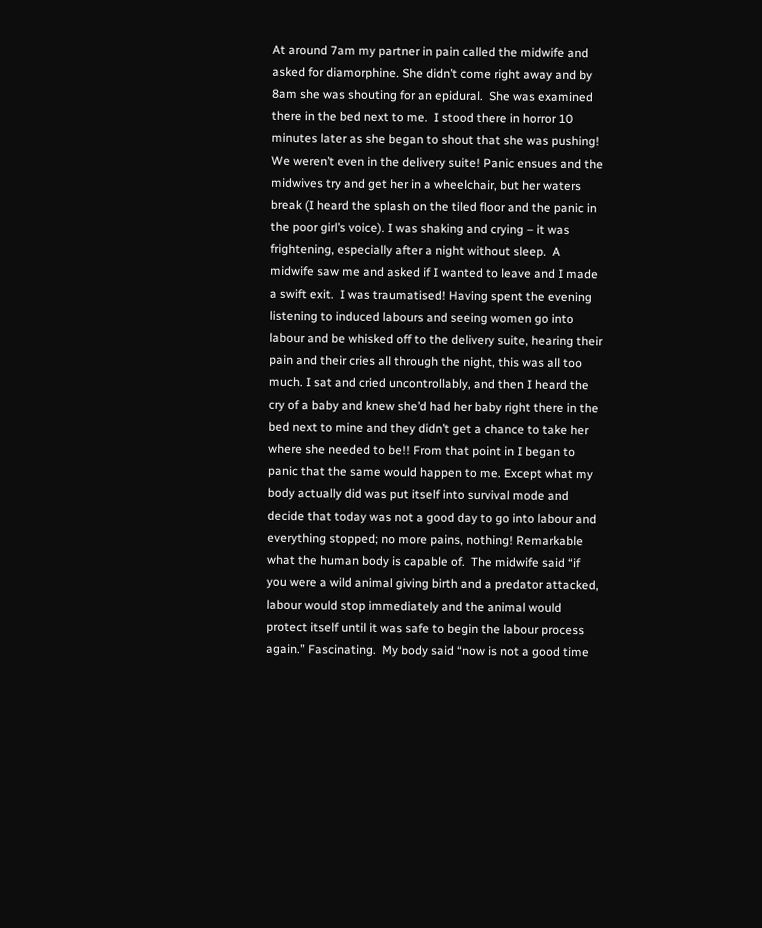At around 7am my partner in pain called the midwife and asked for diamorphine. She didn’t come right away and by 8am she was shouting for an epidural.  She was examined there in the bed next to me.  I stood there in horror 10 minutes later as she began to shout that she was pushing! We weren’t even in the delivery suite! Panic ensues and the midwives try and get her in a wheelchair, but her waters break (I heard the splash on the tiled floor and the panic in the poor girl’s voice). I was shaking and crying – it was frightening, especially after a night without sleep.  A midwife saw me and asked if I wanted to leave and I made a swift exit.  I was traumatised! Having spent the evening listening to induced labours and seeing women go into labour and be whisked off to the delivery suite, hearing their pain and their cries all through the night, this was all too much. I sat and cried uncontrollably, and then I heard the cry of a baby and knew she’d had her baby right there in the bed next to mine and they didn’t get a chance to take her where she needed to be!! From that point in I began to panic that the same would happen to me. Except what my body actually did was put itself into survival mode and decide that today was not a good day to go into labour and everything stopped; no more pains, nothing! Remarkable what the human body is capable of.  The midwife said “if you were a wild animal giving birth and a predator attacked, labour would stop immediately and the animal would protect itself until it was safe to begin the labour process again.” Fascinating.  My body said “now is not a good time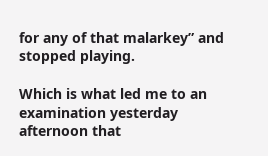for any of that malarkey” and stopped playing.

Which is what led me to an examination yesterday afternoon that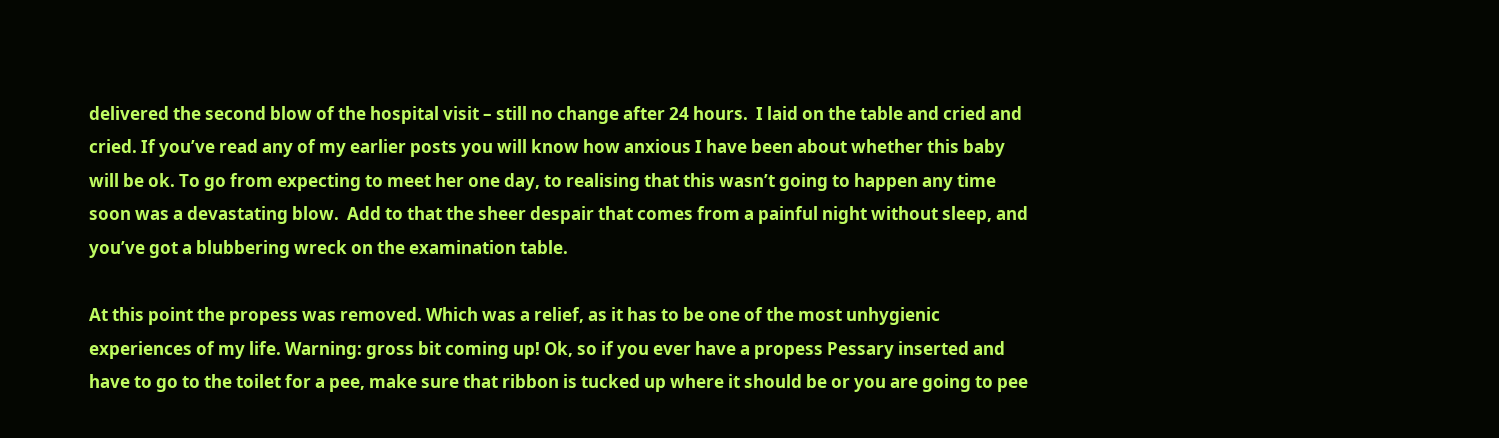delivered the second blow of the hospital visit – still no change after 24 hours.  I laid on the table and cried and cried. If you’ve read any of my earlier posts you will know how anxious I have been about whether this baby will be ok. To go from expecting to meet her one day, to realising that this wasn’t going to happen any time soon was a devastating blow.  Add to that the sheer despair that comes from a painful night without sleep, and you’ve got a blubbering wreck on the examination table.

At this point the propess was removed. Which was a relief, as it has to be one of the most unhygienic experiences of my life. Warning: gross bit coming up! Ok, so if you ever have a propess Pessary inserted and have to go to the toilet for a pee, make sure that ribbon is tucked up where it should be or you are going to pee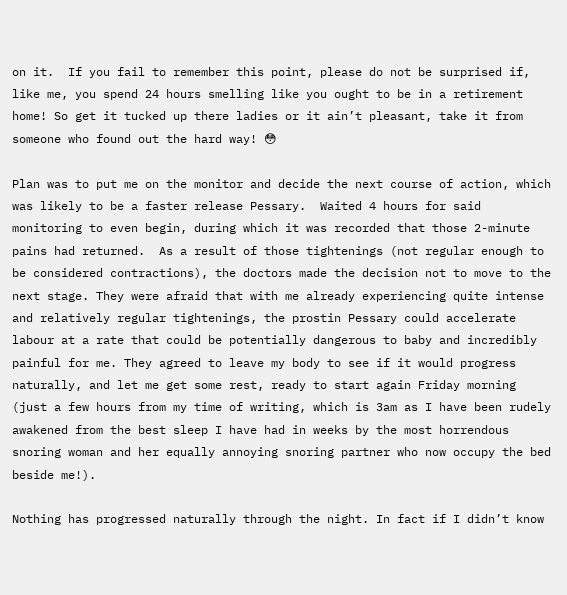on it.  If you fail to remember this point, please do not be surprised if, like me, you spend 24 hours smelling like you ought to be in a retirement home! So get it tucked up there ladies or it ain’t pleasant, take it from someone who found out the hard way! 😳

Plan was to put me on the monitor and decide the next course of action, which was likely to be a faster release Pessary.  Waited 4 hours for said monitoring to even begin, during which it was recorded that those 2-minute pains had returned.  As a result of those tightenings (not regular enough to be considered contractions), the doctors made the decision not to move to the next stage. They were afraid that with me already experiencing quite intense and relatively regular tightenings, the prostin Pessary could accelerate labour at a rate that could be potentially dangerous to baby and incredibly painful for me. They agreed to leave my body to see if it would progress naturally, and let me get some rest, ready to start again Friday morning (just a few hours from my time of writing, which is 3am as I have been rudely awakened from the best sleep I have had in weeks by the most horrendous snoring woman and her equally annoying snoring partner who now occupy the bed beside me!).

Nothing has progressed naturally through the night. In fact if I didn’t know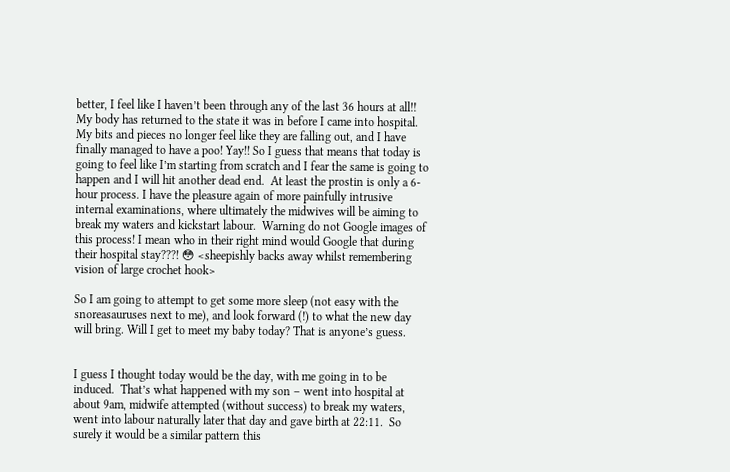better, I feel like I haven’t been through any of the last 36 hours at all!! My body has returned to the state it was in before I came into hospital.  My bits and pieces no longer feel like they are falling out, and I have finally managed to have a poo! Yay!! So I guess that means that today is going to feel like I’m starting from scratch and I fear the same is going to happen and I will hit another dead end.  At least the prostin is only a 6-hour process. I have the pleasure again of more painfully intrusive internal examinations, where ultimately the midwives will be aiming to break my waters and kickstart labour.  Warning do not Google images of this process! I mean who in their right mind would Google that during their hospital stay???! 😳 <sheepishly backs away whilst remembering vision of large crochet hook>

So I am going to attempt to get some more sleep (not easy with the snoreasauruses next to me), and look forward (!) to what the new day will bring. Will I get to meet my baby today? That is anyone’s guess.


I guess I thought today would be the day, with me going in to be induced.  That’s what happened with my son – went into hospital at about 9am, midwife attempted (without success) to break my waters, went into labour naturally later that day and gave birth at 22:11.  So surely it would be a similar pattern this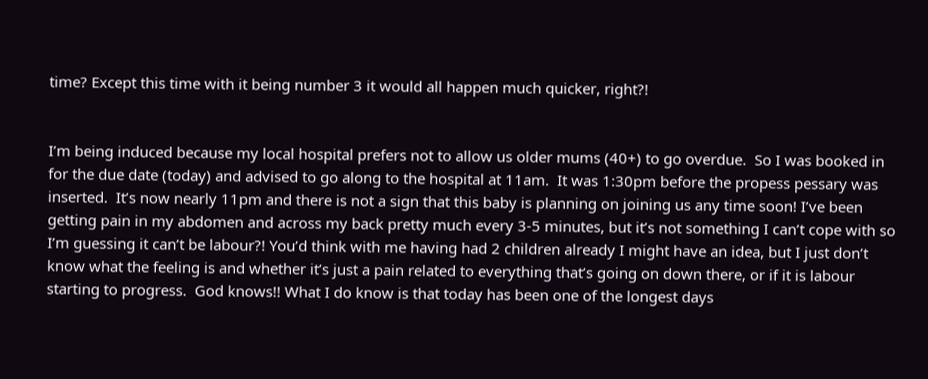time? Except this time with it being number 3 it would all happen much quicker, right?!


I’m being induced because my local hospital prefers not to allow us older mums (40+) to go overdue.  So I was booked in for the due date (today) and advised to go along to the hospital at 11am.  It was 1:30pm before the propess pessary was inserted.  It’s now nearly 11pm and there is not a sign that this baby is planning on joining us any time soon! I’ve been getting pain in my abdomen and across my back pretty much every 3-5 minutes, but it’s not something I can’t cope with so I’m guessing it can’t be labour?! You’d think with me having had 2 children already I might have an idea, but I just don’t know what the feeling is and whether it’s just a pain related to everything that’s going on down there, or if it is labour starting to progress.  God knows!! What I do know is that today has been one of the longest days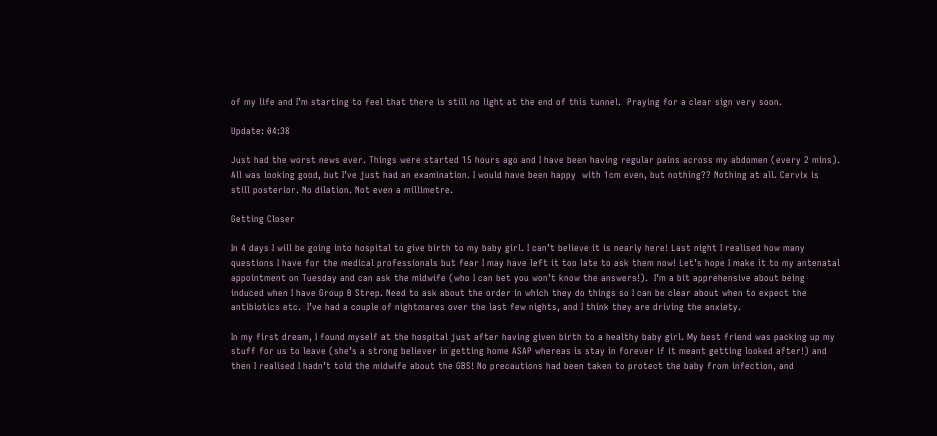of my life and I’m starting to feel that there is still no light at the end of this tunnel.  Praying for a clear sign very soon.

Update: 04:38

Just had the worst news ever. Things were started 15 hours ago and I have been having regular pains across my abdomen (every 2 mins). All was looking good, but I’ve just had an examination. I would have been happy  with 1cm even, but nothing?? Nothing at all. Cervix is still posterior. No dilation. Not even a millimetre.

Getting Closer

In 4 days I will be going into hospital to give birth to my baby girl. I can’t believe it is nearly here! Last night I realised how many questions I have for the medical professionals but fear I may have left it too late to ask them now! Let’s hope I make it to my antenatal appointment on Tuesday and can ask the midwife (who I can bet you won’t know the answers!).  I’m a bit apprehensive about being induced when I have Group B Strep. Need to ask about the order in which they do things so I can be clear about when to expect the antibiotics etc.  I’ve had a couple of nightmares over the last few nights, and I think they are driving the anxiety.

In my first dream, I found myself at the hospital just after having given birth to a healthy baby girl. My best friend was packing up my stuff for us to leave (she’s a strong believer in getting home ASAP whereas is stay in forever if it meant getting looked after!) and then I realised I hadn’t told the midwife about the GBS! No precautions had been taken to protect the baby from infection, and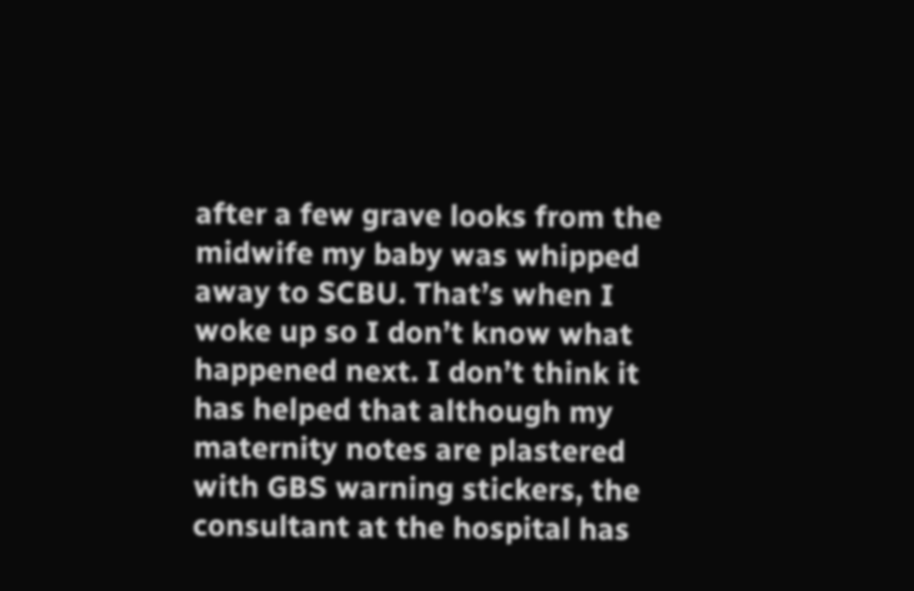after a few grave looks from the midwife my baby was whipped away to SCBU. That’s when I woke up so I don’t know what happened next. I don’t think it has helped that although my maternity notes are plastered with GBS warning stickers, the consultant at the hospital has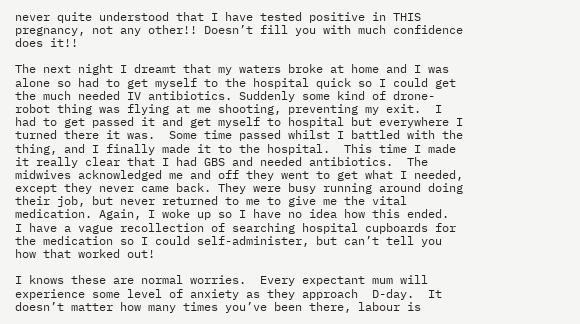never quite understood that I have tested positive in THIS pregnancy, not any other!! Doesn’t fill you with much confidence does it!!

The next night I dreamt that my waters broke at home and I was alone so had to get myself to the hospital quick so I could get the much needed IV antibiotics. Suddenly some kind of drone-robot thing was flying at me shooting, preventing my exit.  I had to get passed it and get myself to hospital but everywhere I turned there it was.  Some time passed whilst I battled with the thing, and I finally made it to the hospital.  This time I made it really clear that I had GBS and needed antibiotics.  The midwives acknowledged me and off they went to get what I needed, except they never came back. They were busy running around doing their job, but never returned to me to give me the vital medication. Again, I woke up so I have no idea how this ended.  I have a vague recollection of searching hospital cupboards for the medication so I could self-administer, but can’t tell you how that worked out!

I knows these are normal worries.  Every expectant mum will experience some level of anxiety as they approach  D-day.  It doesn’t matter how many times you’ve been there, labour is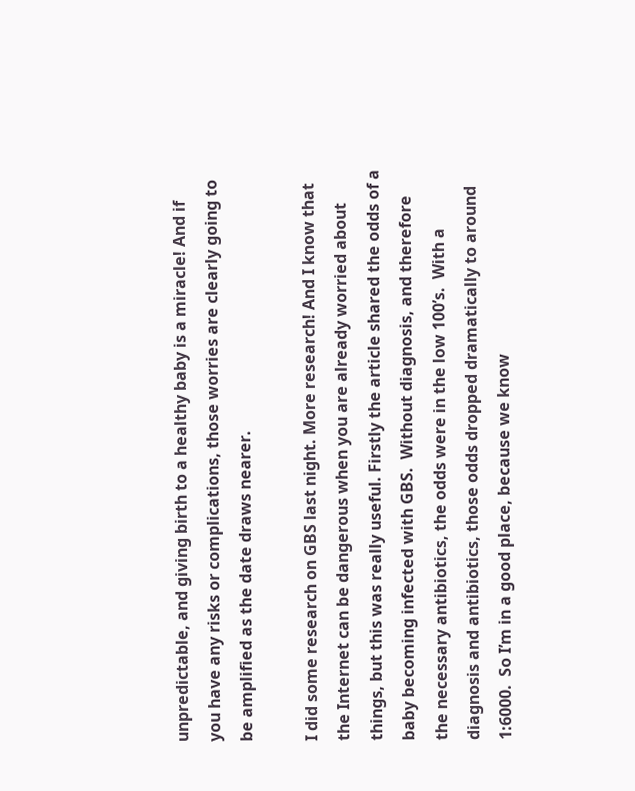unpredictable, and giving birth to a healthy baby is a miracle! And if you have any risks or complications, those worries are clearly going to be amplified as the date draws nearer.

I did some research on GBS last night. More research! And I know that the Internet can be dangerous when you are already worried about things, but this was really useful. Firstly the article shared the odds of a baby becoming infected with GBS.  Without diagnosis, and therefore the necessary antibiotics, the odds were in the low 100’s.  With a diagnosis and antibiotics, those odds dropped dramatically to around 1:6000.  So I’m in a good place, because we know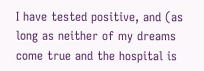I have tested positive, and (as long as neither of my dreams come true and the hospital is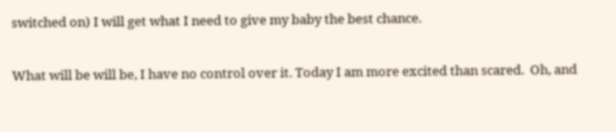switched on) I will get what I need to give my baby the best chance.

What will be will be, I have no control over it. Today I am more excited than scared.  Oh, and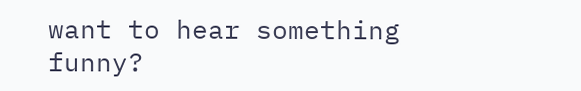want to hear something funny?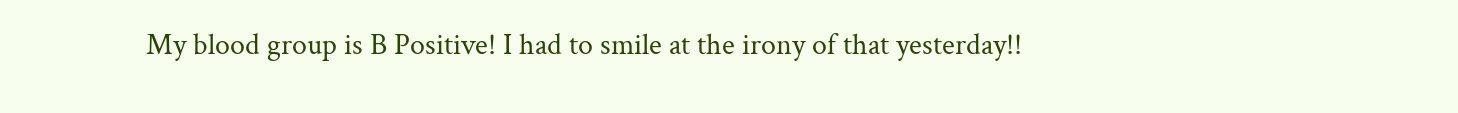My blood group is B Positive! I had to smile at the irony of that yesterday!!